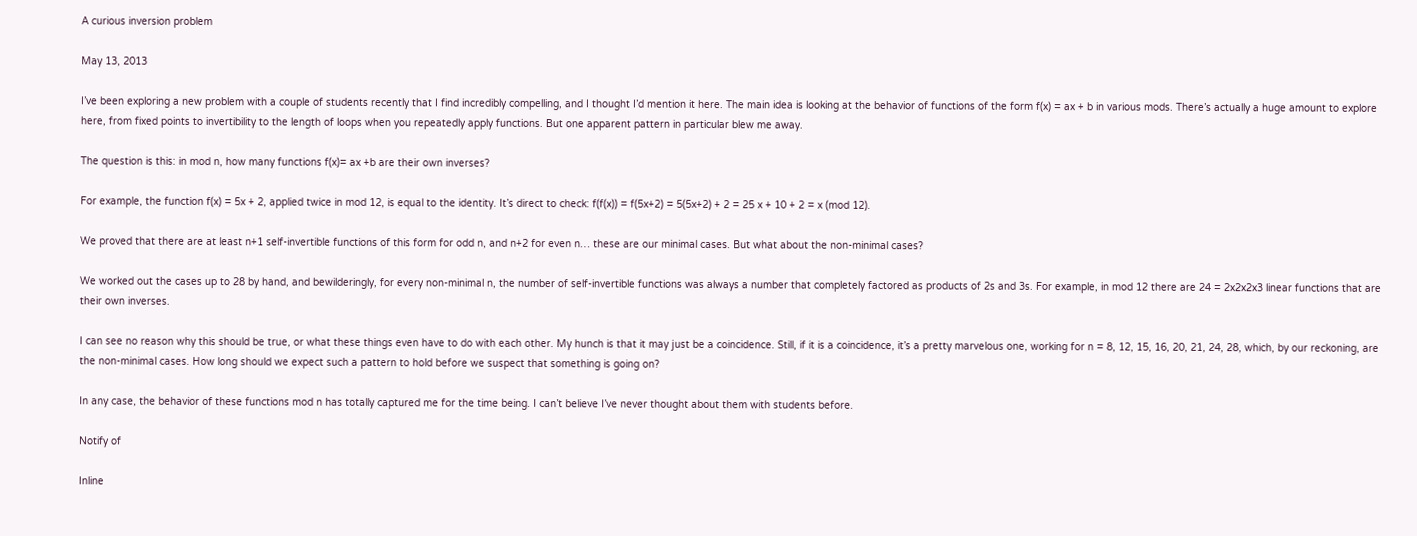A curious inversion problem

May 13, 2013

I’ve been exploring a new problem with a couple of students recently that I find incredibly compelling, and I thought I’d mention it here. The main idea is looking at the behavior of functions of the form f(x) = ax + b in various mods. There’s actually a huge amount to explore here, from fixed points to invertibility to the length of loops when you repeatedly apply functions. But one apparent pattern in particular blew me away.

The question is this: in mod n, how many functions f(x)= ax +b are their own inverses?

For example, the function f(x) = 5x + 2, applied twice in mod 12, is equal to the identity. It’s direct to check: f(f(x)) = f(5x+2) = 5(5x+2) + 2 = 25 x + 10 + 2 = x (mod 12).

We proved that there are at least n+1 self-invertible functions of this form for odd n, and n+2 for even n… these are our minimal cases. But what about the non-minimal cases?

We worked out the cases up to 28 by hand, and bewilderingly, for every non-minimal n, the number of self-invertible functions was always a number that completely factored as products of 2s and 3s. For example, in mod 12 there are 24 = 2x2x2x3 linear functions that are their own inverses.

I can see no reason why this should be true, or what these things even have to do with each other. My hunch is that it may just be a coincidence. Still, if it is a coincidence, it’s a pretty marvelous one, working for n = 8, 12, 15, 16, 20, 21, 24, 28, which, by our reckoning, are the non-minimal cases. How long should we expect such a pattern to hold before we suspect that something is going on?

In any case, the behavior of these functions mod n has totally captured me for the time being. I can’t believe I’ve never thought about them with students before.

Notify of

Inline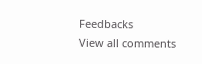Feedbacks
View all comments